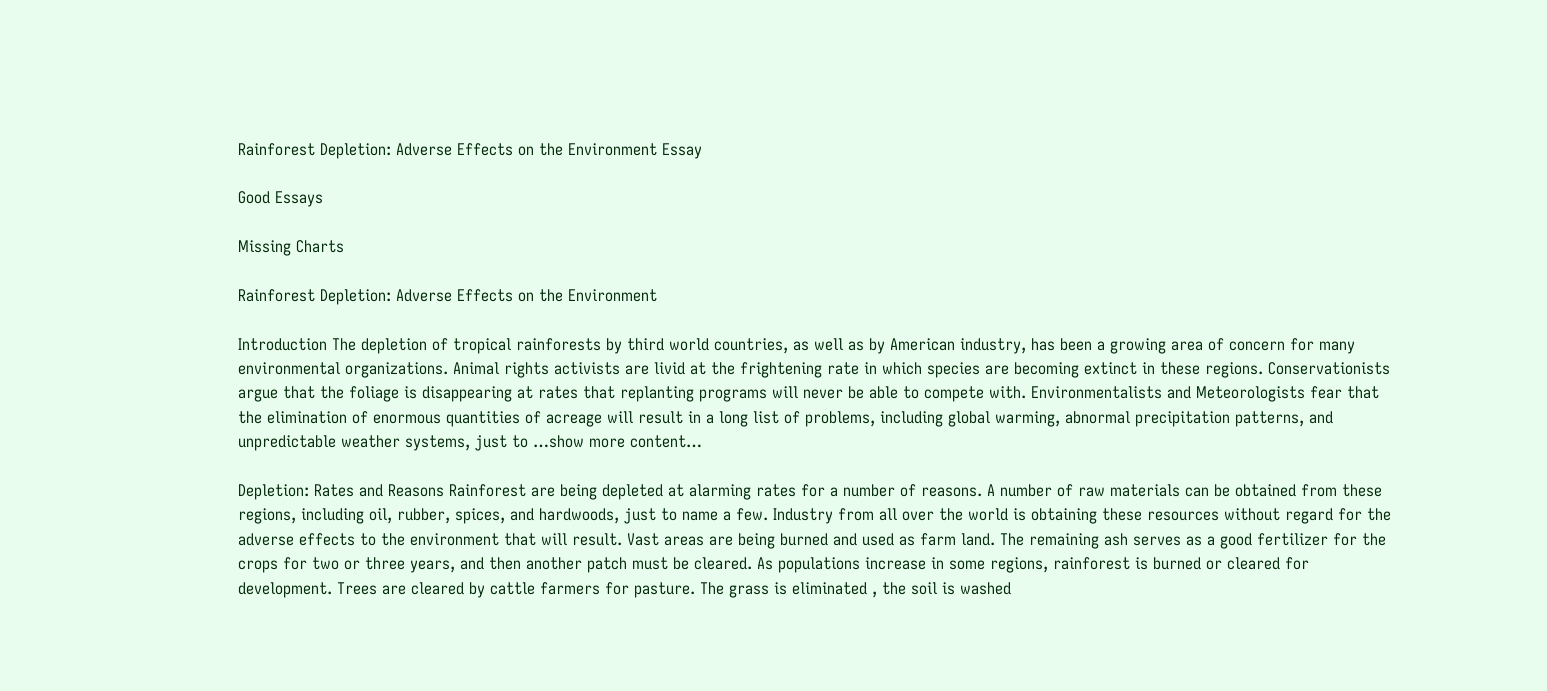Rainforest Depletion: Adverse Effects on the Environment Essay

Good Essays

Missing Charts

Rainforest Depletion: Adverse Effects on the Environment

Introduction The depletion of tropical rainforests by third world countries, as well as by American industry, has been a growing area of concern for many environmental organizations. Animal rights activists are livid at the frightening rate in which species are becoming extinct in these regions. Conservationists argue that the foliage is disappearing at rates that replanting programs will never be able to compete with. Environmentalists and Meteorologists fear that the elimination of enormous quantities of acreage will result in a long list of problems, including global warming, abnormal precipitation patterns, and unpredictable weather systems, just to …show more content…

Depletion: Rates and Reasons Rainforest are being depleted at alarming rates for a number of reasons. A number of raw materials can be obtained from these regions, including oil, rubber, spices, and hardwoods, just to name a few. Industry from all over the world is obtaining these resources without regard for the adverse effects to the environment that will result. Vast areas are being burned and used as farm land. The remaining ash serves as a good fertilizer for the crops for two or three years, and then another patch must be cleared. As populations increase in some regions, rainforest is burned or cleared for development. Trees are cleared by cattle farmers for pasture. The grass is eliminated , the soil is washed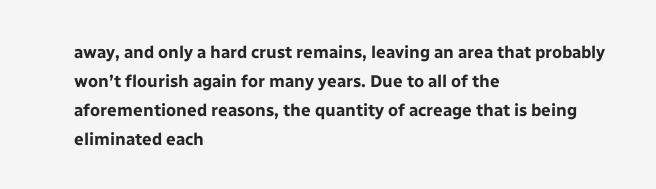away, and only a hard crust remains, leaving an area that probably won’t flourish again for many years. Due to all of the aforementioned reasons, the quantity of acreage that is being eliminated each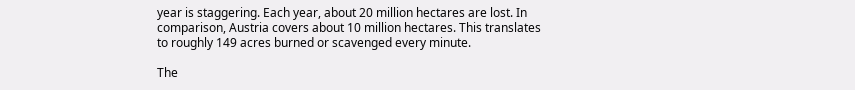year is staggering. Each year, about 20 million hectares are lost. In comparison, Austria covers about 10 million hectares. This translates to roughly 149 acres burned or scavenged every minute.

The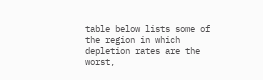table below lists some of the region in which depletion rates are the worst,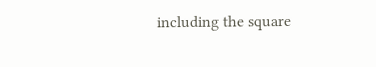including the square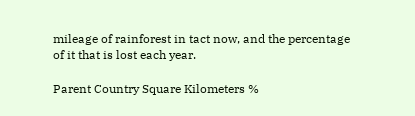mileage of rainforest in tact now, and the percentage of it that is lost each year.

Parent Country Square Kilometers %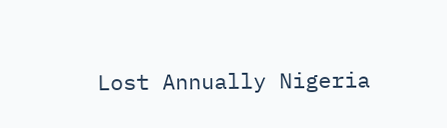Lost Annually Nigeria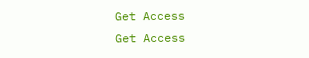Get Access
Get Access